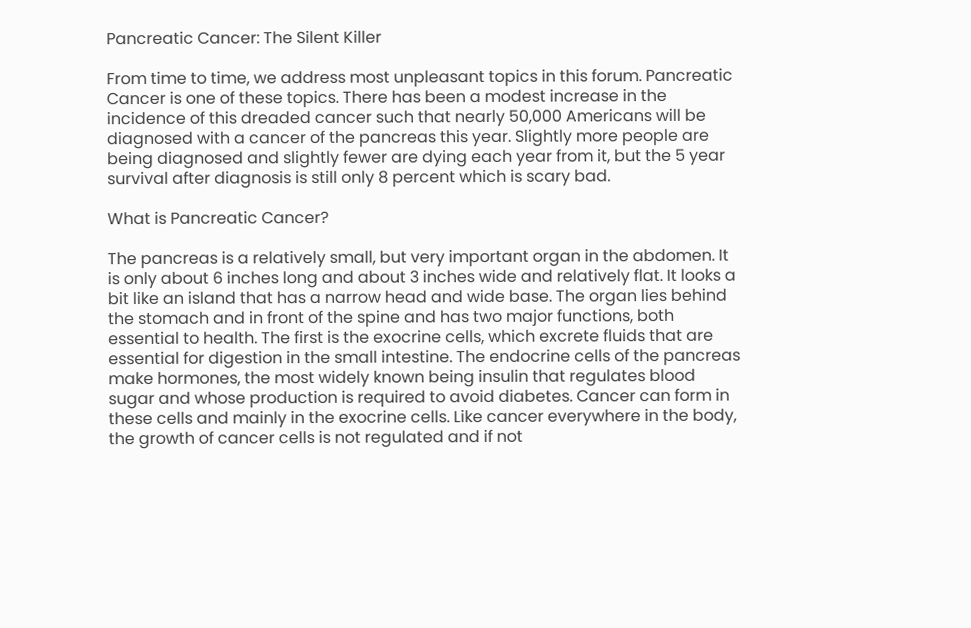Pancreatic Cancer: The Silent Killer

From time to time, we address most unpleasant topics in this forum. Pancreatic Cancer is one of these topics. There has been a modest increase in the incidence of this dreaded cancer such that nearly 50,000 Americans will be diagnosed with a cancer of the pancreas this year. Slightly more people are being diagnosed and slightly fewer are dying each year from it, but the 5 year survival after diagnosis is still only 8 percent which is scary bad.

What is Pancreatic Cancer?

The pancreas is a relatively small, but very important organ in the abdomen. It is only about 6 inches long and about 3 inches wide and relatively flat. It looks a bit like an island that has a narrow head and wide base. The organ lies behind the stomach and in front of the spine and has two major functions, both essential to health. The first is the exocrine cells, which excrete fluids that are essential for digestion in the small intestine. The endocrine cells of the pancreas make hormones, the most widely known being insulin that regulates blood sugar and whose production is required to avoid diabetes. Cancer can form in these cells and mainly in the exocrine cells. Like cancer everywhere in the body, the growth of cancer cells is not regulated and if not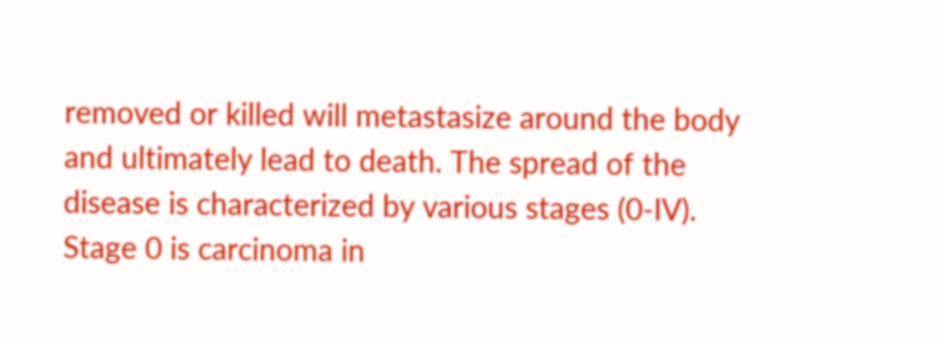removed or killed will metastasize around the body and ultimately lead to death. The spread of the disease is characterized by various stages (0-IV). Stage 0 is carcinoma in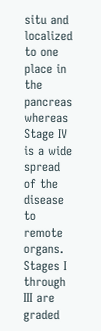situ and localized to one place in the pancreas whereas Stage IV is a wide spread of the disease to remote organs. Stages I through III are graded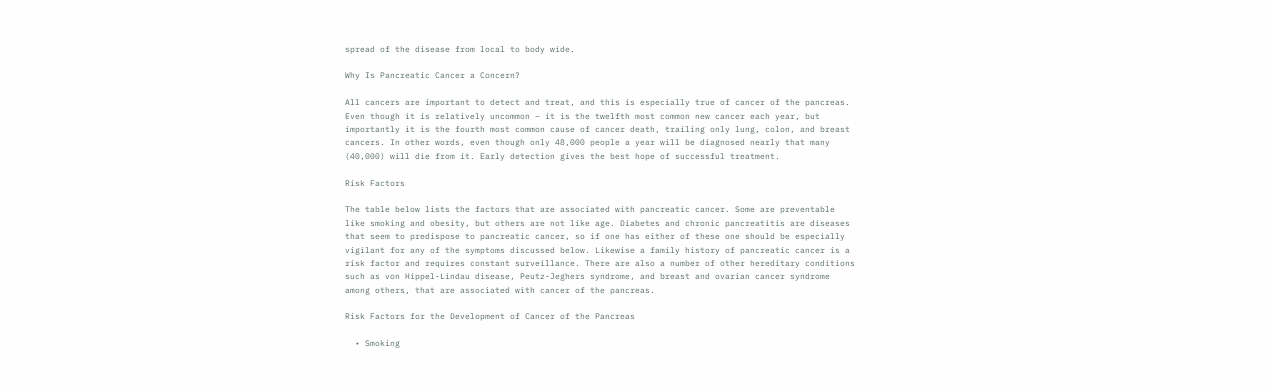spread of the disease from local to body wide.

Why Is Pancreatic Cancer a Concern?

All cancers are important to detect and treat, and this is especially true of cancer of the pancreas. Even though it is relatively uncommon – it is the twelfth most common new cancer each year, but importantly it is the fourth most common cause of cancer death, trailing only lung, colon, and breast cancers. In other words, even though only 48,000 people a year will be diagnosed nearly that many (40,000) will die from it. Early detection gives the best hope of successful treatment.

Risk Factors

The table below lists the factors that are associated with pancreatic cancer. Some are preventable like smoking and obesity, but others are not like age. Diabetes and chronic pancreatitis are diseases that seem to predispose to pancreatic cancer, so if one has either of these one should be especially vigilant for any of the symptoms discussed below. Likewise a family history of pancreatic cancer is a risk factor and requires constant surveillance. There are also a number of other hereditary conditions such as von Hippel-Lindau disease, Peutz-Jeghers syndrome, and breast and ovarian cancer syndrome among others, that are associated with cancer of the pancreas.

Risk Factors for the Development of Cancer of the Pancreas

  • Smoking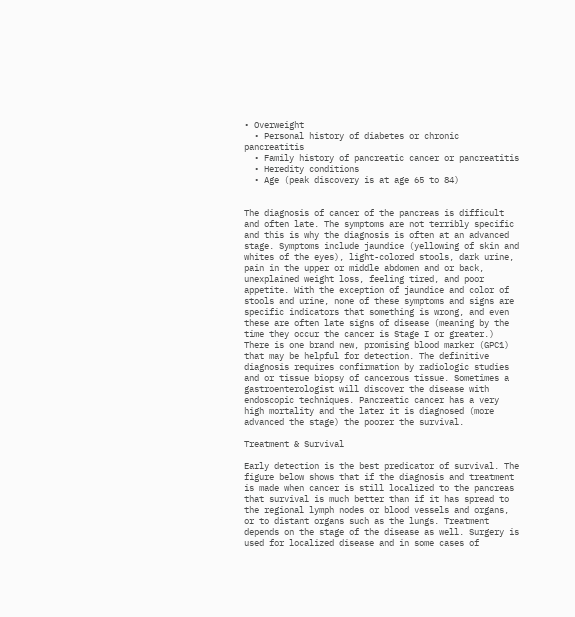• Overweight
  • Personal history of diabetes or chronic pancreatitis
  • Family history of pancreatic cancer or pancreatitis
  • Heredity conditions
  • Age (peak discovery is at age 65 to 84)


The diagnosis of cancer of the pancreas is difficult and often late. The symptoms are not terribly specific and this is why the diagnosis is often at an advanced stage. Symptoms include jaundice (yellowing of skin and whites of the eyes), light-colored stools, dark urine, pain in the upper or middle abdomen and or back, unexplained weight loss, feeling tired, and poor appetite. With the exception of jaundice and color of stools and urine, none of these symptoms and signs are specific indicators that something is wrong, and even these are often late signs of disease (meaning by the time they occur the cancer is Stage I or greater.) There is one brand new, promising blood marker (GPC1) that may be helpful for detection. The definitive diagnosis requires confirmation by radiologic studies and or tissue biopsy of cancerous tissue. Sometimes a gastroenterologist will discover the disease with endoscopic techniques. Pancreatic cancer has a very high mortality and the later it is diagnosed (more advanced the stage) the poorer the survival.

Treatment & Survival

Early detection is the best predicator of survival. The figure below shows that if the diagnosis and treatment is made when cancer is still localized to the pancreas that survival is much better than if it has spread to the regional lymph nodes or blood vessels and organs, or to distant organs such as the lungs. Treatment depends on the stage of the disease as well. Surgery is used for localized disease and in some cases of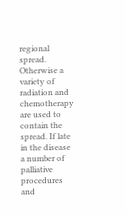regional spread. Otherwise a variety of radiation and chemotherapy are used to contain the spread. If late in the disease a number of palliative procedures and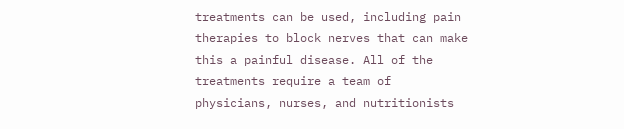treatments can be used, including pain therapies to block nerves that can make this a painful disease. All of the treatments require a team of physicians, nurses, and nutritionists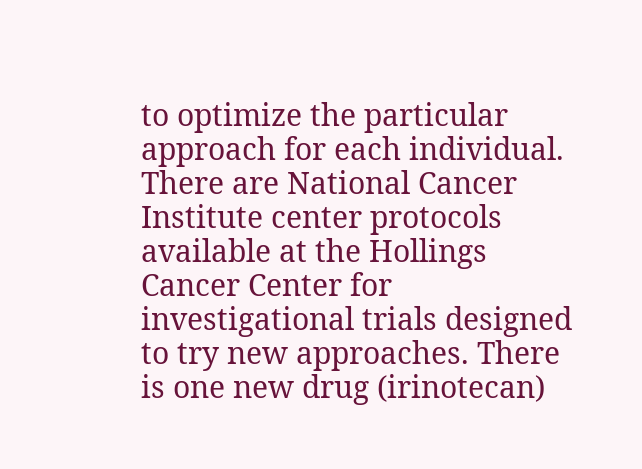to optimize the particular approach for each individual. There are National Cancer Institute center protocols available at the Hollings Cancer Center for investigational trials designed to try new approaches. There is one new drug (irinotecan)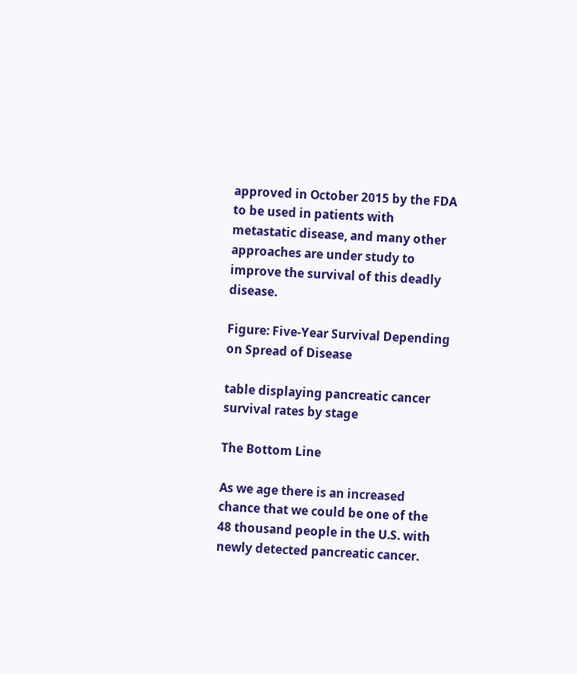approved in October 2015 by the FDA to be used in patients with metastatic disease, and many other approaches are under study to improve the survival of this deadly disease.

Figure: Five-Year Survival Depending on Spread of Disease

table displaying pancreatic cancer survival rates by stage

The Bottom Line

As we age there is an increased chance that we could be one of the 48 thousand people in the U.S. with newly detected pancreatic cancer.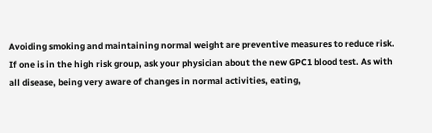Avoiding smoking and maintaining normal weight are preventive measures to reduce risk. If one is in the high risk group, ask your physician about the new GPC1 blood test. As with all disease, being very aware of changes in normal activities, eating,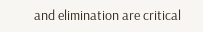and elimination are critical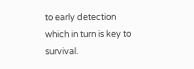to early detection which in turn is key to survival.